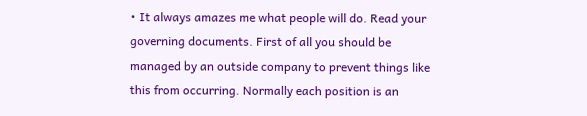• It always amazes me what people will do. Read your governing documents. First of all you should be managed by an outside company to prevent things like this from occurring. Normally each position is an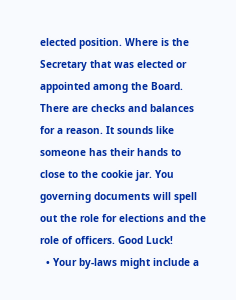elected position. Where is the Secretary that was elected or appointed among the Board. There are checks and balances for a reason. It sounds like someone has their hands to close to the cookie jar. You governing documents will spell out the role for elections and the role of officers. Good Luck!
  • Your by-laws might include a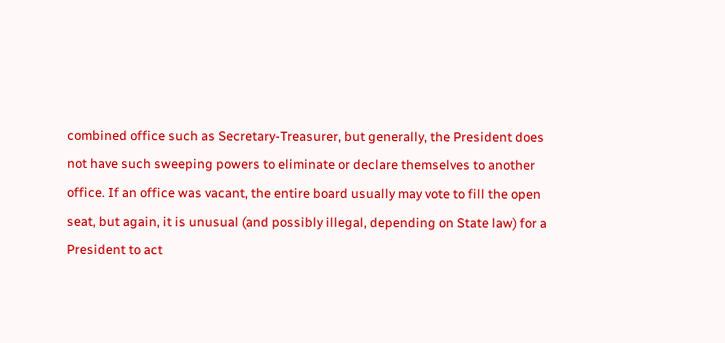combined office such as Secretary-Treasurer, but generally, the President does not have such sweeping powers to eliminate or declare themselves to another office. If an office was vacant, the entire board usually may vote to fill the open seat, but again, it is unusual (and possibly illegal, depending on State law) for a President to act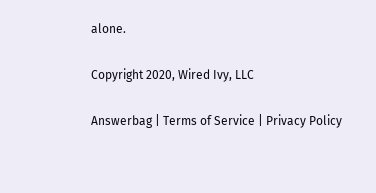alone.

Copyright 2020, Wired Ivy, LLC

Answerbag | Terms of Service | Privacy Policy